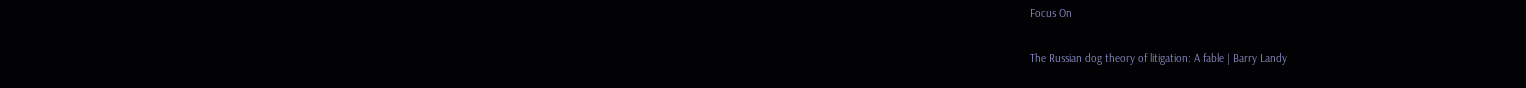Focus On

The Russian dog theory of litigation: A fable | Barry Landy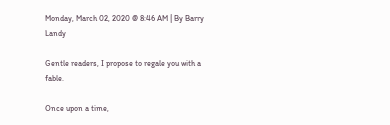Monday, March 02, 2020 @ 8:46 AM | By Barry Landy

Gentle readers, I propose to regale you with a fable.

Once upon a time,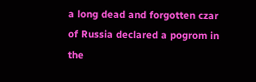a long dead and forgotten czar of Russia declared a pogrom in the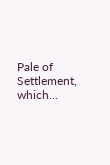Pale of Settlement, which...